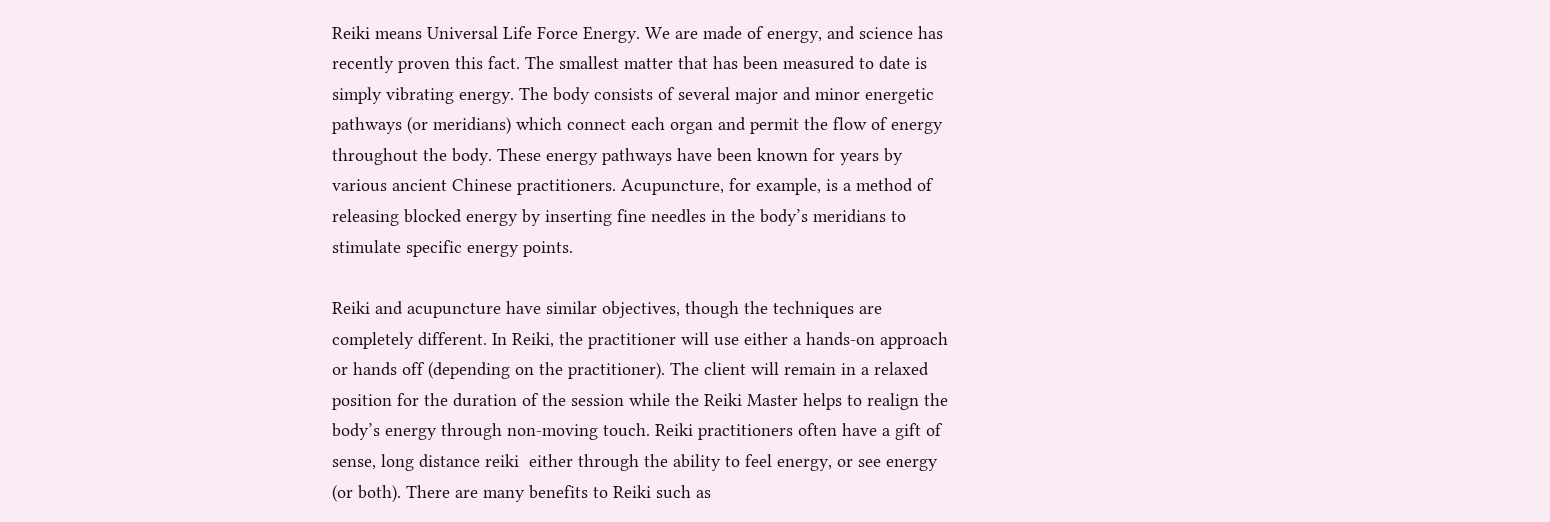Reiki means Universal Life Force Energy. We are made of energy, and science has recently proven this fact. The smallest matter that has been measured to date is simply vibrating energy. The body consists of several major and minor energetic pathways (or meridians) which connect each organ and permit the flow of energy throughout the body. These energy pathways have been known for years by various ancient Chinese practitioners. Acupuncture, for example, is a method of releasing blocked energy by inserting fine needles in the body’s meridians to stimulate specific energy points.

Reiki and acupuncture have similar objectives, though the techniques are completely different. In Reiki, the practitioner will use either a hands-on approach or hands off (depending on the practitioner). The client will remain in a relaxed position for the duration of the session while the Reiki Master helps to realign the body’s energy through non-moving touch. Reiki practitioners often have a gift of sense, long distance reiki  either through the ability to feel energy, or see energy (or both). There are many benefits to Reiki such as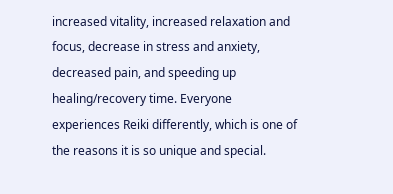increased vitality, increased relaxation and focus, decrease in stress and anxiety, decreased pain, and speeding up healing/recovery time. Everyone experiences Reiki differently, which is one of the reasons it is so unique and special.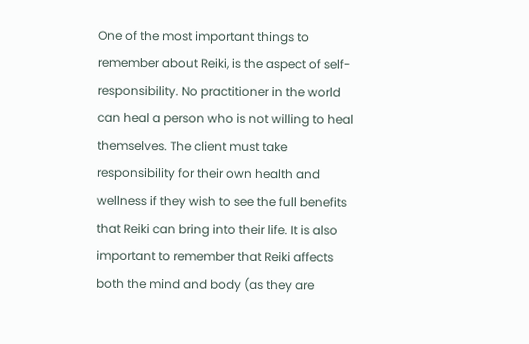One of the most important things to remember about Reiki, is the aspect of self-responsibility. No practitioner in the world can heal a person who is not willing to heal themselves. The client must take responsibility for their own health and wellness if they wish to see the full benefits that Reiki can bring into their life. It is also important to remember that Reiki affects both the mind and body (as they are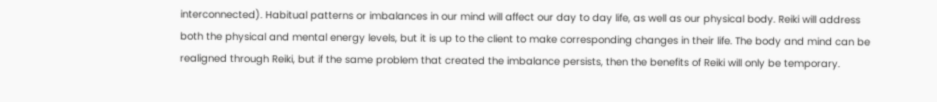interconnected). Habitual patterns or imbalances in our mind will affect our day to day life, as well as our physical body. Reiki will address both the physical and mental energy levels, but it is up to the client to make corresponding changes in their life. The body and mind can be realigned through Reiki, but if the same problem that created the imbalance persists, then the benefits of Reiki will only be temporary.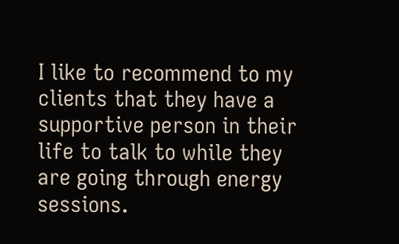I like to recommend to my clients that they have a supportive person in their life to talk to while they are going through energy sessions.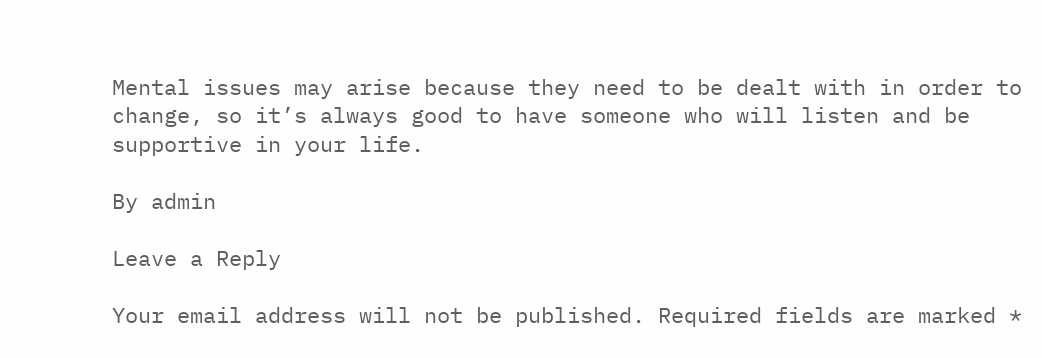Mental issues may arise because they need to be dealt with in order to change, so it’s always good to have someone who will listen and be supportive in your life.

By admin

Leave a Reply

Your email address will not be published. Required fields are marked *